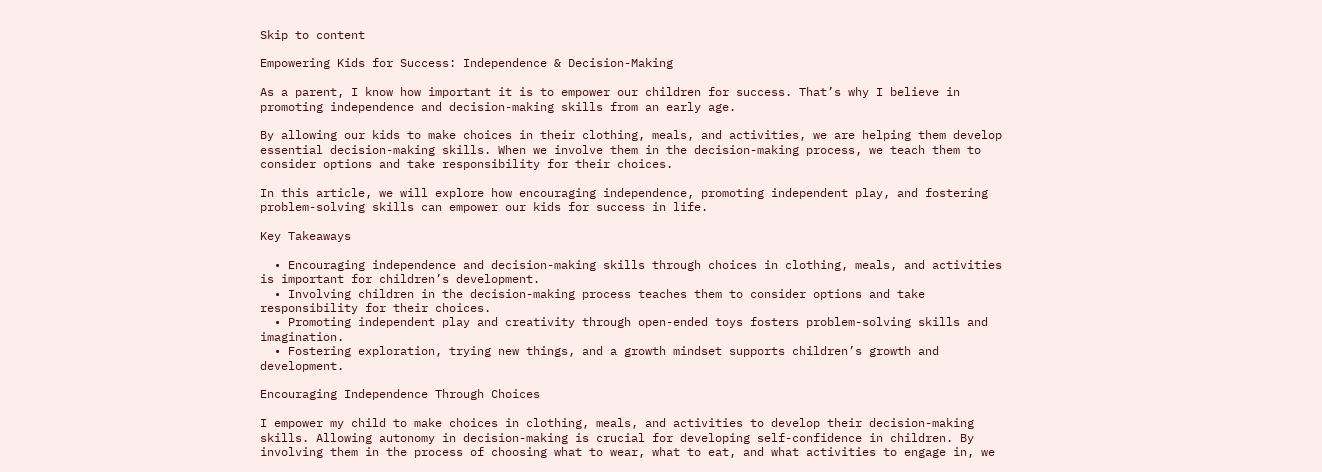Skip to content

Empowering Kids for Success: Independence & Decision-Making

As a parent, I know how important it is to empower our children for success. That’s why I believe in promoting independence and decision-making skills from an early age.

By allowing our kids to make choices in their clothing, meals, and activities, we are helping them develop essential decision-making skills. When we involve them in the decision-making process, we teach them to consider options and take responsibility for their choices.

In this article, we will explore how encouraging independence, promoting independent play, and fostering problem-solving skills can empower our kids for success in life.

Key Takeaways

  • Encouraging independence and decision-making skills through choices in clothing, meals, and activities is important for children’s development.
  • Involving children in the decision-making process teaches them to consider options and take responsibility for their choices.
  • Promoting independent play and creativity through open-ended toys fosters problem-solving skills and imagination.
  • Fostering exploration, trying new things, and a growth mindset supports children’s growth and development.

Encouraging Independence Through Choices

I empower my child to make choices in clothing, meals, and activities to develop their decision-making skills. Allowing autonomy in decision-making is crucial for developing self-confidence in children. By involving them in the process of choosing what to wear, what to eat, and what activities to engage in, we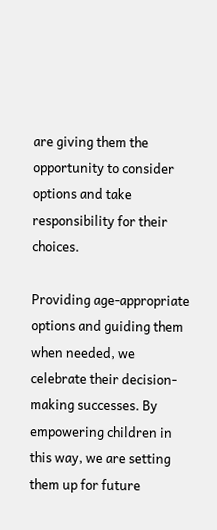are giving them the opportunity to consider options and take responsibility for their choices.

Providing age-appropriate options and guiding them when needed, we celebrate their decision-making successes. By empowering children in this way, we are setting them up for future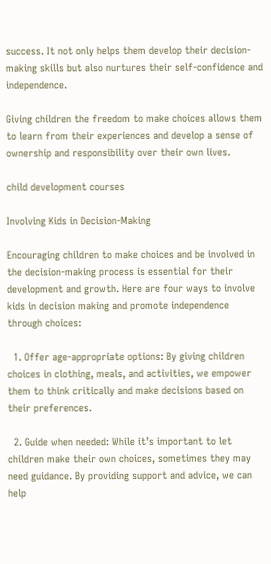success. It not only helps them develop their decision-making skills but also nurtures their self-confidence and independence.

Giving children the freedom to make choices allows them to learn from their experiences and develop a sense of ownership and responsibility over their own lives.

child development courses

Involving Kids in Decision-Making

Encouraging children to make choices and be involved in the decision-making process is essential for their development and growth. Here are four ways to involve kids in decision making and promote independence through choices:

  1. Offer age-appropriate options: By giving children choices in clothing, meals, and activities, we empower them to think critically and make decisions based on their preferences.

  2. Guide when needed: While it’s important to let children make their own choices, sometimes they may need guidance. By providing support and advice, we can help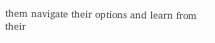them navigate their options and learn from their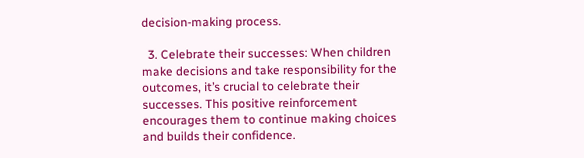decision-making process.

  3. Celebrate their successes: When children make decisions and take responsibility for the outcomes, it’s crucial to celebrate their successes. This positive reinforcement encourages them to continue making choices and builds their confidence.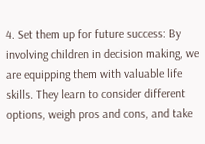4. Set them up for future success: By involving children in decision making, we are equipping them with valuable life skills. They learn to consider different options, weigh pros and cons, and take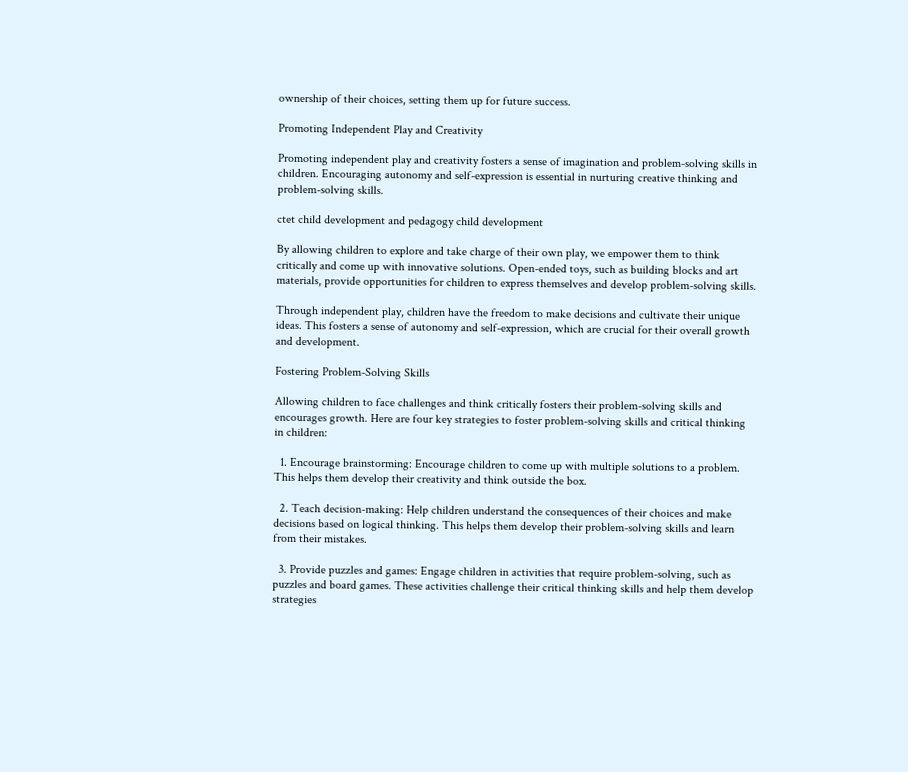ownership of their choices, setting them up for future success.

Promoting Independent Play and Creativity

Promoting independent play and creativity fosters a sense of imagination and problem-solving skills in children. Encouraging autonomy and self-expression is essential in nurturing creative thinking and problem-solving skills.

ctet child development and pedagogy child development

By allowing children to explore and take charge of their own play, we empower them to think critically and come up with innovative solutions. Open-ended toys, such as building blocks and art materials, provide opportunities for children to express themselves and develop problem-solving skills.

Through independent play, children have the freedom to make decisions and cultivate their unique ideas. This fosters a sense of autonomy and self-expression, which are crucial for their overall growth and development.

Fostering Problem-Solving Skills

Allowing children to face challenges and think critically fosters their problem-solving skills and encourages growth. Here are four key strategies to foster problem-solving skills and critical thinking in children:

  1. Encourage brainstorming: Encourage children to come up with multiple solutions to a problem. This helps them develop their creativity and think outside the box.

  2. Teach decision-making: Help children understand the consequences of their choices and make decisions based on logical thinking. This helps them develop their problem-solving skills and learn from their mistakes.

  3. Provide puzzles and games: Engage children in activities that require problem-solving, such as puzzles and board games. These activities challenge their critical thinking skills and help them develop strategies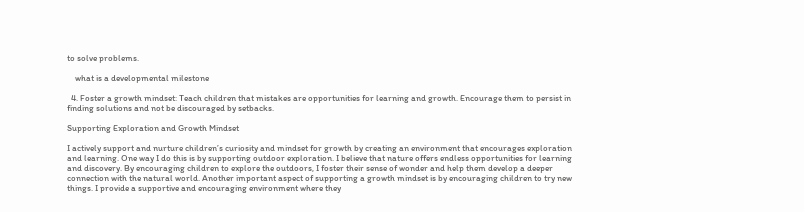to solve problems.

    what is a developmental milestone

  4. Foster a growth mindset: Teach children that mistakes are opportunities for learning and growth. Encourage them to persist in finding solutions and not be discouraged by setbacks.

Supporting Exploration and Growth Mindset

I actively support and nurture children’s curiosity and mindset for growth by creating an environment that encourages exploration and learning. One way I do this is by supporting outdoor exploration. I believe that nature offers endless opportunities for learning and discovery. By encouraging children to explore the outdoors, I foster their sense of wonder and help them develop a deeper connection with the natural world. Another important aspect of supporting a growth mindset is by encouraging children to try new things. I provide a supportive and encouraging environment where they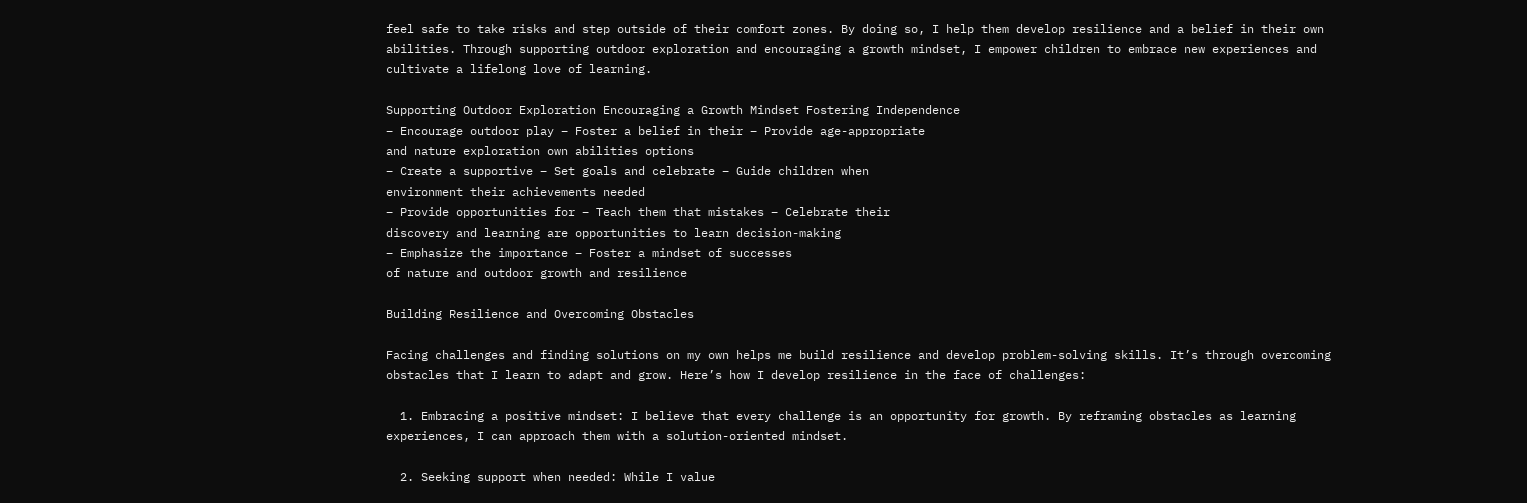feel safe to take risks and step outside of their comfort zones. By doing so, I help them develop resilience and a belief in their own abilities. Through supporting outdoor exploration and encouraging a growth mindset, I empower children to embrace new experiences and cultivate a lifelong love of learning.

Supporting Outdoor Exploration Encouraging a Growth Mindset Fostering Independence
– Encourage outdoor play – Foster a belief in their – Provide age-appropriate
and nature exploration own abilities options
– Create a supportive – Set goals and celebrate – Guide children when
environment their achievements needed
– Provide opportunities for – Teach them that mistakes – Celebrate their
discovery and learning are opportunities to learn decision-making
– Emphasize the importance – Foster a mindset of successes
of nature and outdoor growth and resilience

Building Resilience and Overcoming Obstacles

Facing challenges and finding solutions on my own helps me build resilience and develop problem-solving skills. It’s through overcoming obstacles that I learn to adapt and grow. Here’s how I develop resilience in the face of challenges:

  1. Embracing a positive mindset: I believe that every challenge is an opportunity for growth. By reframing obstacles as learning experiences, I can approach them with a solution-oriented mindset.

  2. Seeking support when needed: While I value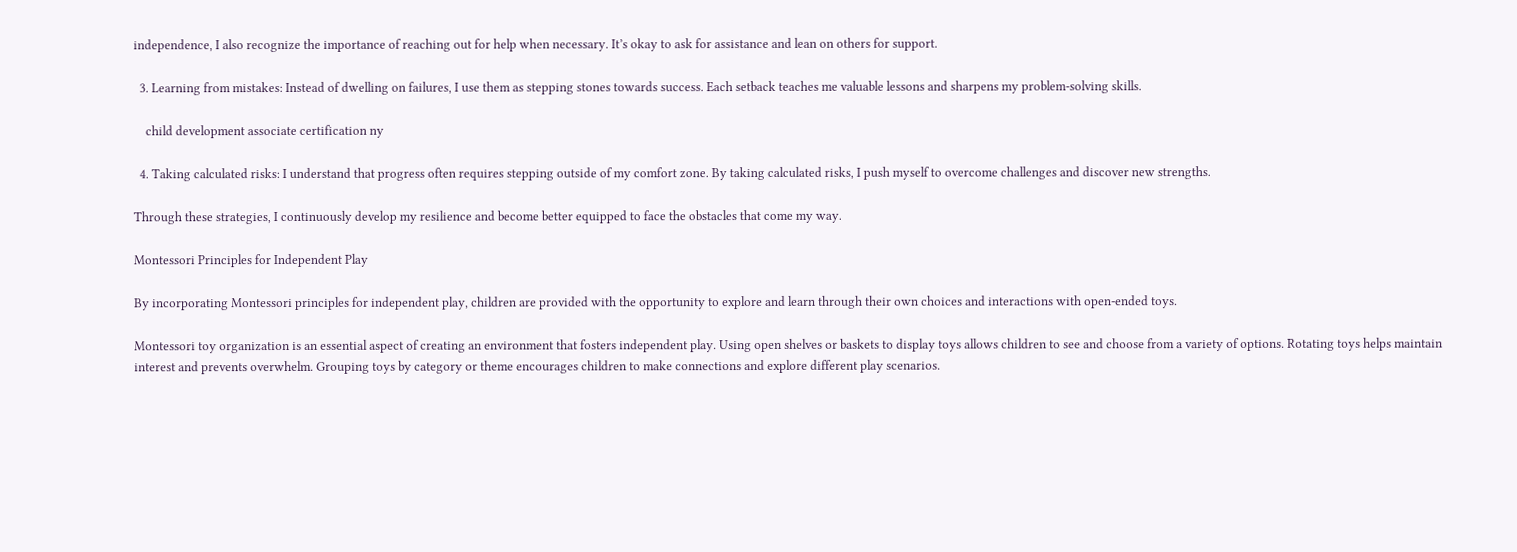independence, I also recognize the importance of reaching out for help when necessary. It’s okay to ask for assistance and lean on others for support.

  3. Learning from mistakes: Instead of dwelling on failures, I use them as stepping stones towards success. Each setback teaches me valuable lessons and sharpens my problem-solving skills.

    child development associate certification ny

  4. Taking calculated risks: I understand that progress often requires stepping outside of my comfort zone. By taking calculated risks, I push myself to overcome challenges and discover new strengths.

Through these strategies, I continuously develop my resilience and become better equipped to face the obstacles that come my way.

Montessori Principles for Independent Play

By incorporating Montessori principles for independent play, children are provided with the opportunity to explore and learn through their own choices and interactions with open-ended toys.

Montessori toy organization is an essential aspect of creating an environment that fosters independent play. Using open shelves or baskets to display toys allows children to see and choose from a variety of options. Rotating toys helps maintain interest and prevents overwhelm. Grouping toys by category or theme encourages children to make connections and explore different play scenarios.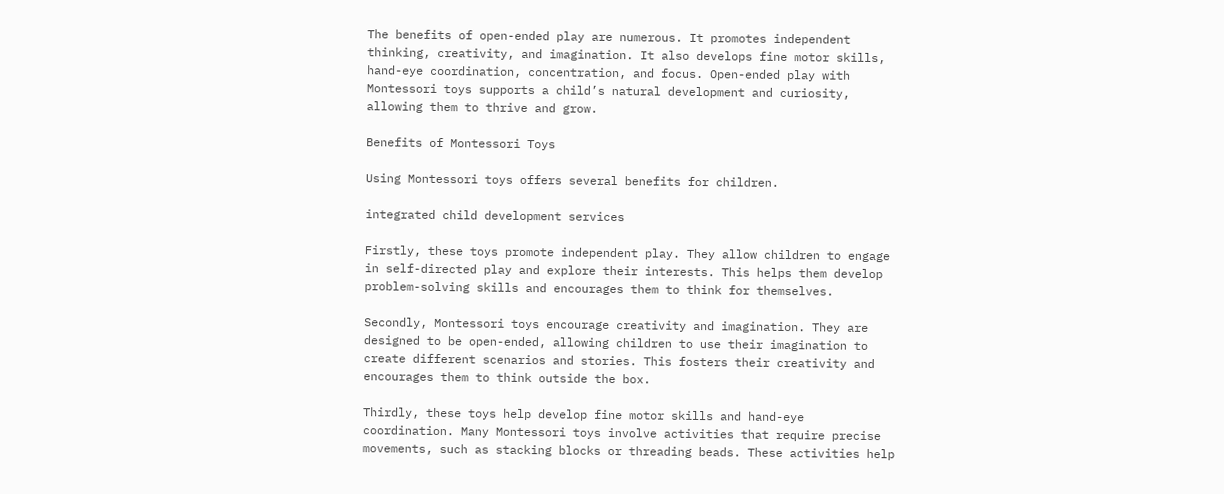The benefits of open-ended play are numerous. It promotes independent thinking, creativity, and imagination. It also develops fine motor skills, hand-eye coordination, concentration, and focus. Open-ended play with Montessori toys supports a child’s natural development and curiosity, allowing them to thrive and grow.

Benefits of Montessori Toys

Using Montessori toys offers several benefits for children.

integrated child development services

Firstly, these toys promote independent play. They allow children to engage in self-directed play and explore their interests. This helps them develop problem-solving skills and encourages them to think for themselves.

Secondly, Montessori toys encourage creativity and imagination. They are designed to be open-ended, allowing children to use their imagination to create different scenarios and stories. This fosters their creativity and encourages them to think outside the box.

Thirdly, these toys help develop fine motor skills and hand-eye coordination. Many Montessori toys involve activities that require precise movements, such as stacking blocks or threading beads. These activities help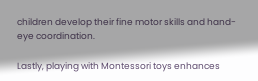children develop their fine motor skills and hand-eye coordination.

Lastly, playing with Montessori toys enhances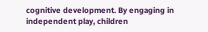cognitive development. By engaging in independent play, children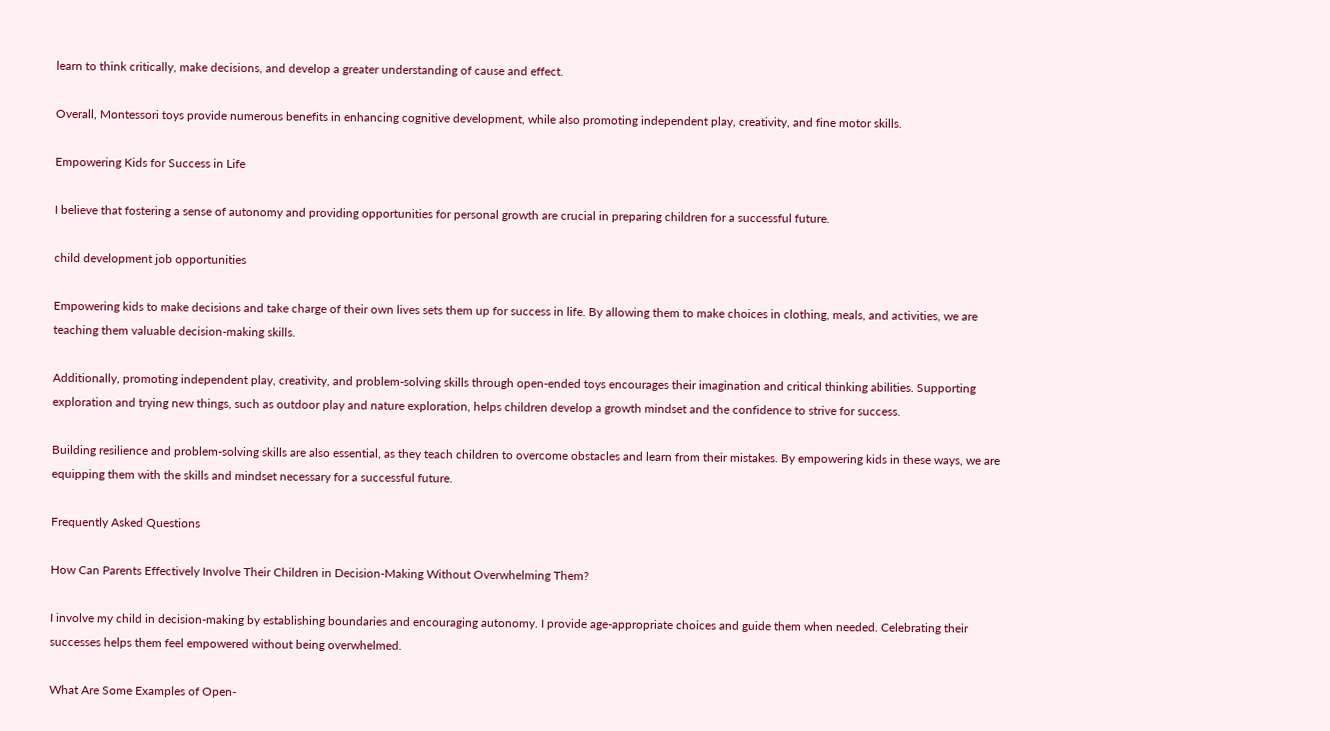learn to think critically, make decisions, and develop a greater understanding of cause and effect.

Overall, Montessori toys provide numerous benefits in enhancing cognitive development, while also promoting independent play, creativity, and fine motor skills.

Empowering Kids for Success in Life

I believe that fostering a sense of autonomy and providing opportunities for personal growth are crucial in preparing children for a successful future.

child development job opportunities

Empowering kids to make decisions and take charge of their own lives sets them up for success in life. By allowing them to make choices in clothing, meals, and activities, we are teaching them valuable decision-making skills.

Additionally, promoting independent play, creativity, and problem-solving skills through open-ended toys encourages their imagination and critical thinking abilities. Supporting exploration and trying new things, such as outdoor play and nature exploration, helps children develop a growth mindset and the confidence to strive for success.

Building resilience and problem-solving skills are also essential, as they teach children to overcome obstacles and learn from their mistakes. By empowering kids in these ways, we are equipping them with the skills and mindset necessary for a successful future.

Frequently Asked Questions

How Can Parents Effectively Involve Their Children in Decision-Making Without Overwhelming Them?

I involve my child in decision-making by establishing boundaries and encouraging autonomy. I provide age-appropriate choices and guide them when needed. Celebrating their successes helps them feel empowered without being overwhelmed.

What Are Some Examples of Open-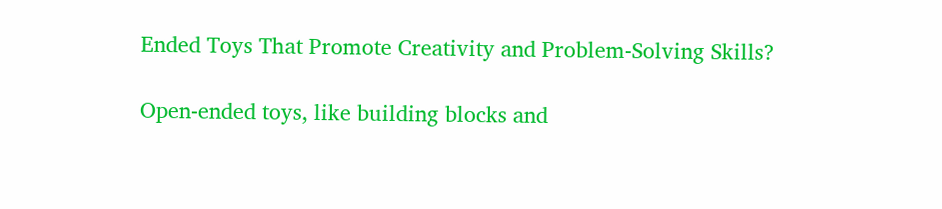Ended Toys That Promote Creativity and Problem-Solving Skills?

Open-ended toys, like building blocks and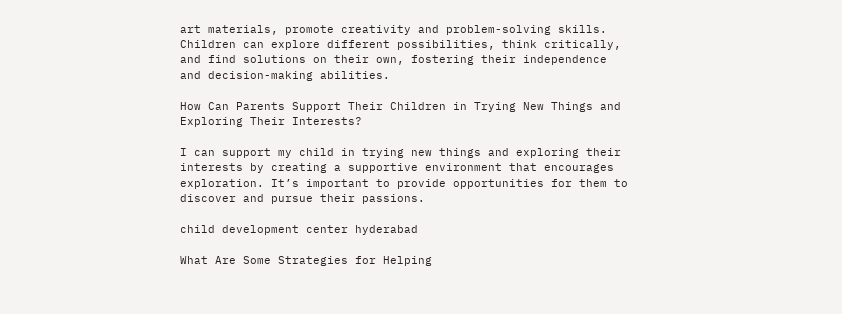art materials, promote creativity and problem-solving skills. Children can explore different possibilities, think critically, and find solutions on their own, fostering their independence and decision-making abilities.

How Can Parents Support Their Children in Trying New Things and Exploring Their Interests?

I can support my child in trying new things and exploring their interests by creating a supportive environment that encourages exploration. It’s important to provide opportunities for them to discover and pursue their passions.

child development center hyderabad

What Are Some Strategies for Helping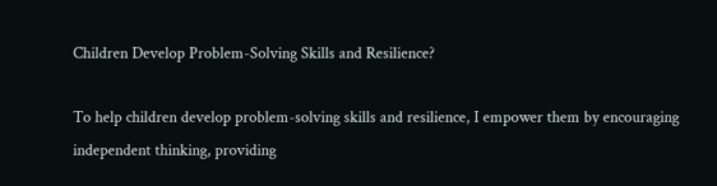Children Develop Problem-Solving Skills and Resilience?

To help children develop problem-solving skills and resilience, I empower them by encouraging independent thinking, providing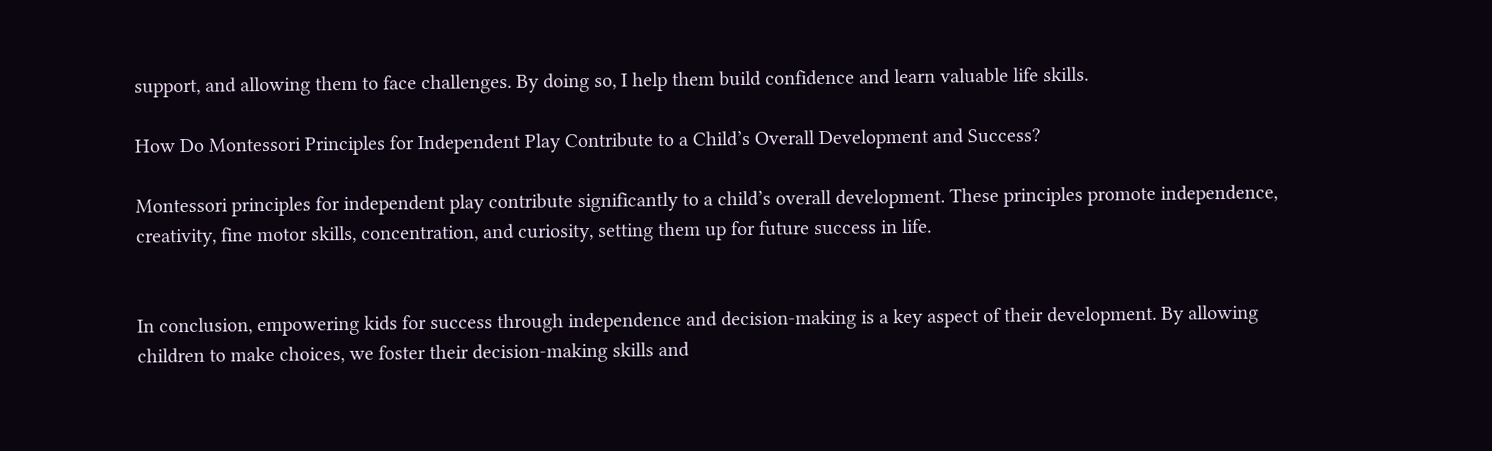support, and allowing them to face challenges. By doing so, I help them build confidence and learn valuable life skills.

How Do Montessori Principles for Independent Play Contribute to a Child’s Overall Development and Success?

Montessori principles for independent play contribute significantly to a child’s overall development. These principles promote independence, creativity, fine motor skills, concentration, and curiosity, setting them up for future success in life.


In conclusion, empowering kids for success through independence and decision-making is a key aspect of their development. By allowing children to make choices, we foster their decision-making skills and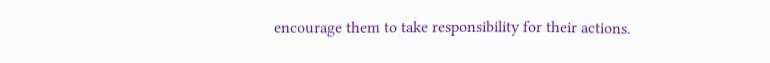encourage them to take responsibility for their actions.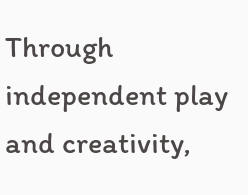Through independent play and creativity,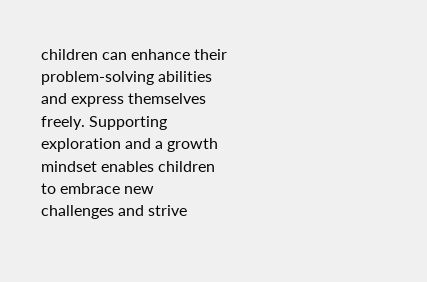children can enhance their problem-solving abilities and express themselves freely. Supporting exploration and a growth mindset enables children to embrace new challenges and strive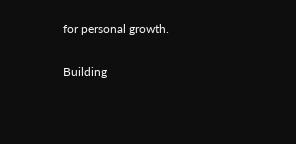for personal growth.

Building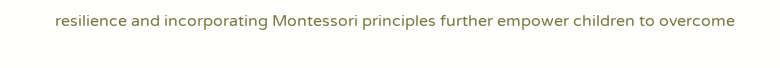resilience and incorporating Montessori principles further empower children to overcome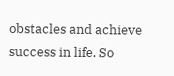obstacles and achieve success in life. So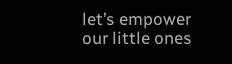let’s empower our little ones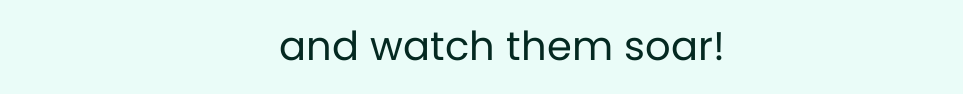and watch them soar!